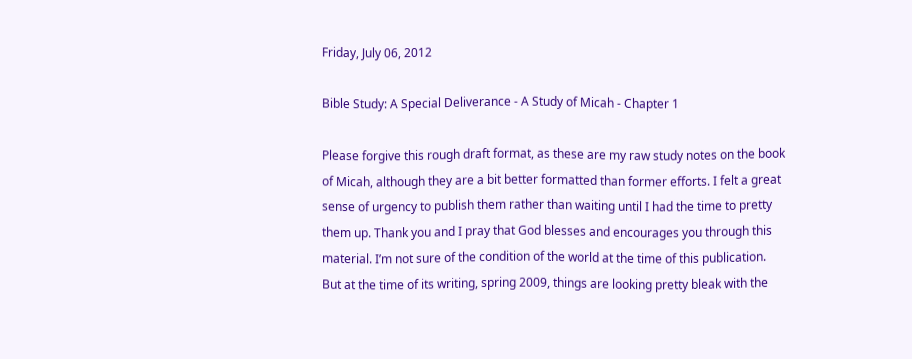Friday, July 06, 2012

Bible Study: A Special Deliverance - A Study of Micah - Chapter 1

Please forgive this rough draft format, as these are my raw study notes on the book of Micah, although they are a bit better formatted than former efforts. I felt a great sense of urgency to publish them rather than waiting until I had the time to pretty them up. Thank you and I pray that God blesses and encourages you through this material. I’m not sure of the condition of the world at the time of this publication. But at the time of its writing, spring 2009, things are looking pretty bleak with the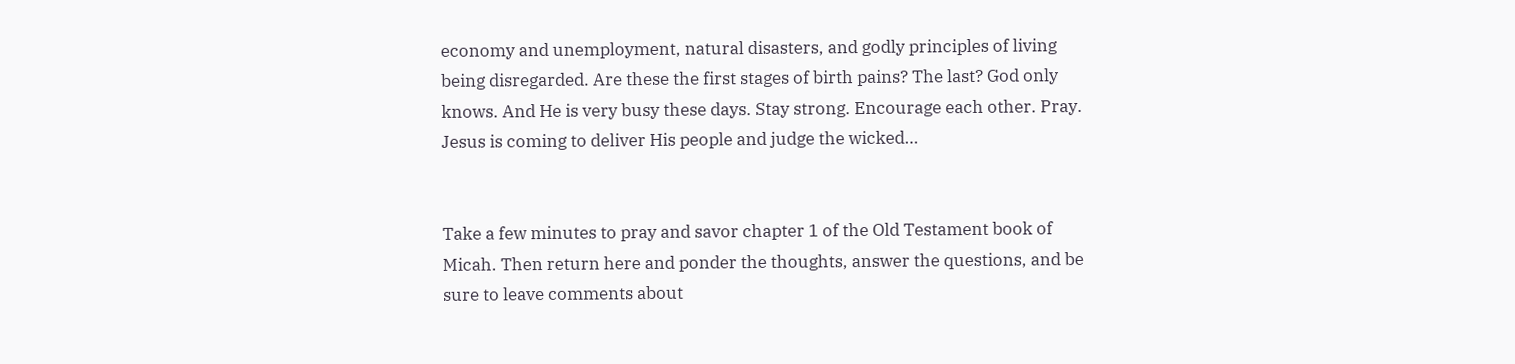economy and unemployment, natural disasters, and godly principles of living being disregarded. Are these the first stages of birth pains? The last? God only knows. And He is very busy these days. Stay strong. Encourage each other. Pray. Jesus is coming to deliver His people and judge the wicked…


Take a few minutes to pray and savor chapter 1 of the Old Testament book of Micah. Then return here and ponder the thoughts, answer the questions, and be sure to leave comments about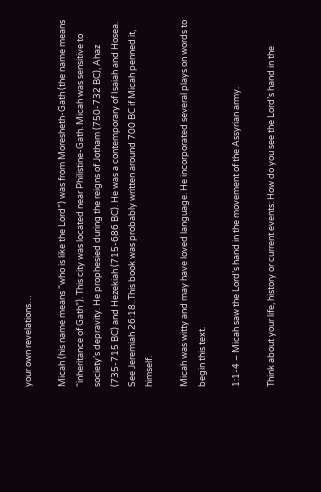your own revelations…

Micah (his name means “who is like the Lord”) was from Moresheth-Gath (the name means “inheritance of Gath”). This city was located near Philistine-Gath. Micah was sensitive to society’s depravity. He prophesied during the reigns of Jotham (750-732 BC), Ahaz (735-715 BC) and Hezekiah (715-686 BC). He was a contemporary of Isaiah and Hosea. See Jeremiah 26:18. This book was probably written around 700 BC if Micah penned it, himself.

Micah was witty and may have loved language. He incorporated several plays on words to begin this text.

1:1-4 – Micah saw the Lord’s hand in the movement of the Assyrian army.

Think about your life, history or current events: How do you see the Lord’s hand in the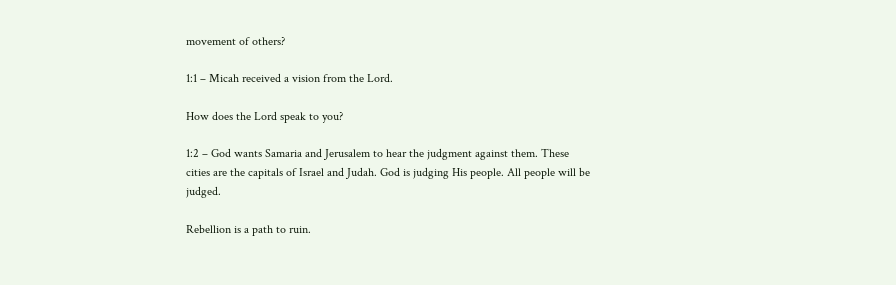movement of others?

1:1 – Micah received a vision from the Lord.

How does the Lord speak to you?

1:2 – God wants Samaria and Jerusalem to hear the judgment against them. These cities are the capitals of Israel and Judah. God is judging His people. All people will be judged.

Rebellion is a path to ruin.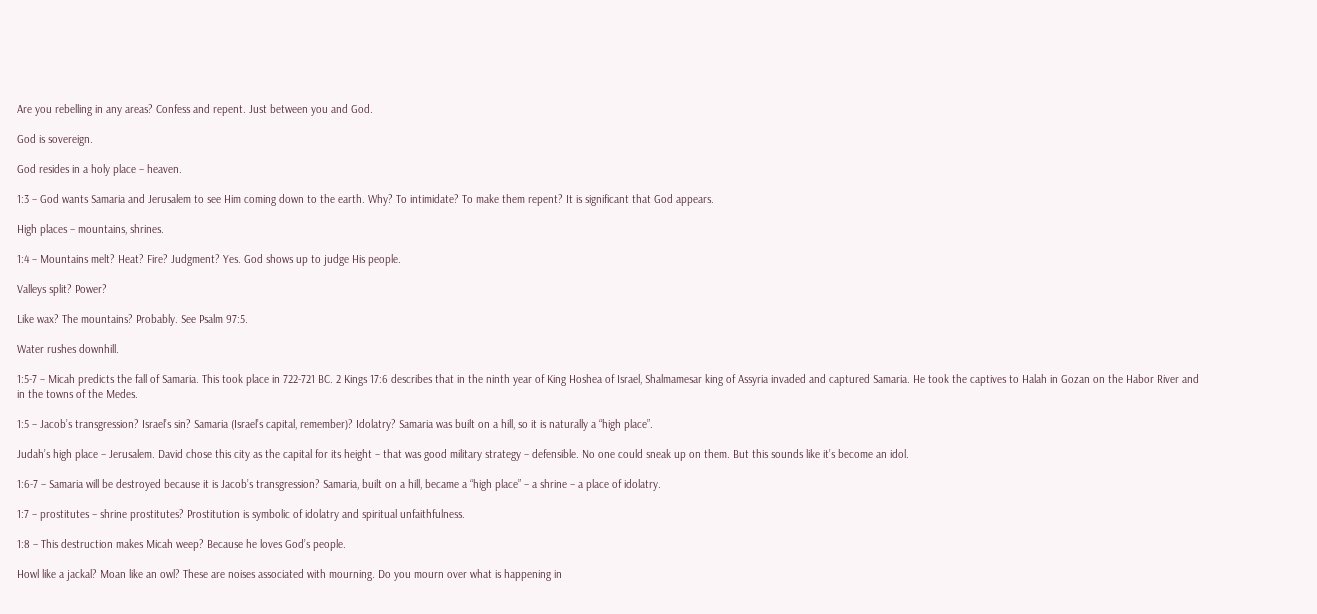Are you rebelling in any areas? Confess and repent. Just between you and God.

God is sovereign.

God resides in a holy place – heaven.

1:3 – God wants Samaria and Jerusalem to see Him coming down to the earth. Why? To intimidate? To make them repent? It is significant that God appears.

High places – mountains, shrines.

1:4 – Mountains melt? Heat? Fire? Judgment? Yes. God shows up to judge His people.

Valleys split? Power?

Like wax? The mountains? Probably. See Psalm 97:5.

Water rushes downhill.

1:5-7 – Micah predicts the fall of Samaria. This took place in 722-721 BC. 2 Kings 17:6 describes that in the ninth year of King Hoshea of Israel, Shalmamesar king of Assyria invaded and captured Samaria. He took the captives to Halah in Gozan on the Habor River and in the towns of the Medes.

1:5 – Jacob’s transgression? Israel’s sin? Samaria (Israel’s capital, remember)? Idolatry? Samaria was built on a hill, so it is naturally a “high place”.

Judah’s high place – Jerusalem. David chose this city as the capital for its height – that was good military strategy – defensible. No one could sneak up on them. But this sounds like it’s become an idol.

1:6-7 – Samaria will be destroyed because it is Jacob’s transgression? Samaria, built on a hill, became a “high place” – a shrine – a place of idolatry.

1:7 – prostitutes – shrine prostitutes? Prostitution is symbolic of idolatry and spiritual unfaithfulness.

1:8 – This destruction makes Micah weep? Because he loves God’s people.

Howl like a jackal? Moan like an owl? These are noises associated with mourning. Do you mourn over what is happening in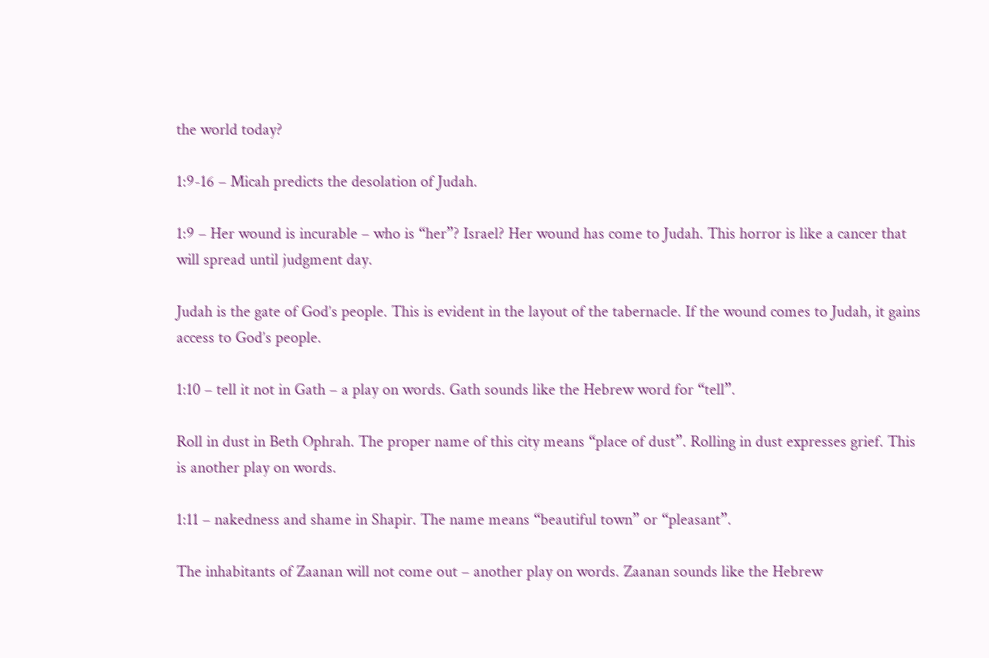the world today?

1:9-16 – Micah predicts the desolation of Judah.

1:9 – Her wound is incurable – who is “her”? Israel? Her wound has come to Judah. This horror is like a cancer that will spread until judgment day.

Judah is the gate of God’s people. This is evident in the layout of the tabernacle. If the wound comes to Judah, it gains access to God’s people.

1:10 – tell it not in Gath – a play on words. Gath sounds like the Hebrew word for “tell”.

Roll in dust in Beth Ophrah. The proper name of this city means “place of dust”. Rolling in dust expresses grief. This is another play on words.

1:11 – nakedness and shame in Shapir. The name means “beautiful town” or “pleasant”.

The inhabitants of Zaanan will not come out – another play on words. Zaanan sounds like the Hebrew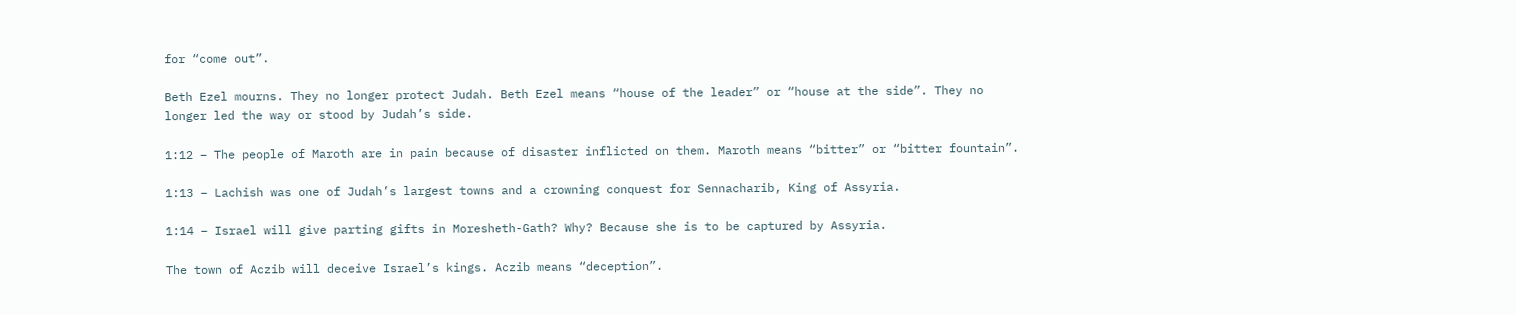for “come out”.

Beth Ezel mourns. They no longer protect Judah. Beth Ezel means “house of the leader” or “house at the side”. They no longer led the way or stood by Judah’s side.

1:12 – The people of Maroth are in pain because of disaster inflicted on them. Maroth means “bitter” or “bitter fountain”.

1:13 – Lachish was one of Judah’s largest towns and a crowning conquest for Sennacharib, King of Assyria.

1:14 – Israel will give parting gifts in Moresheth-Gath? Why? Because she is to be captured by Assyria.

The town of Aczib will deceive Israel’s kings. Aczib means “deception”.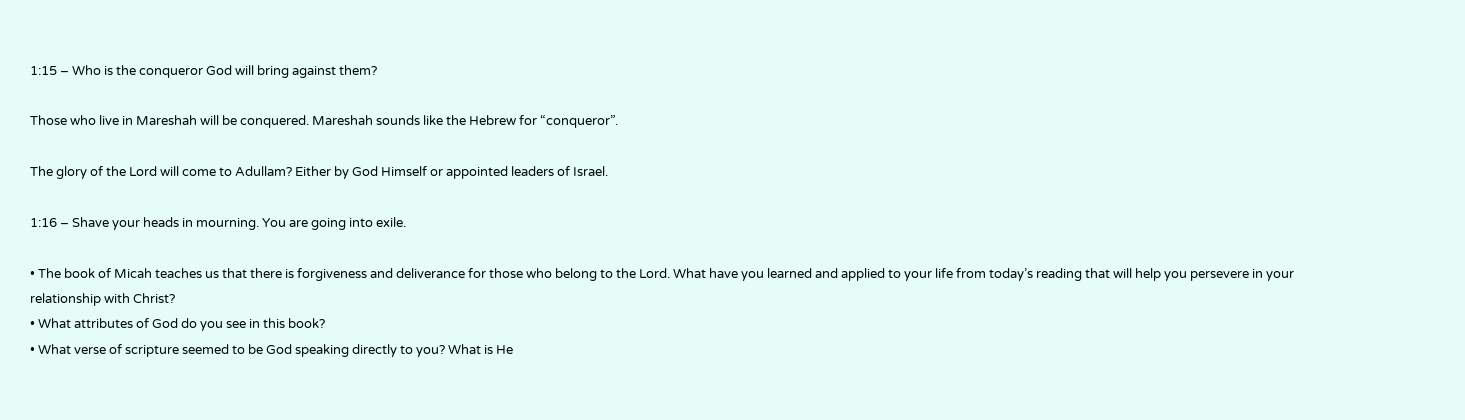1:15 – Who is the conqueror God will bring against them?

Those who live in Mareshah will be conquered. Mareshah sounds like the Hebrew for “conqueror”.

The glory of the Lord will come to Adullam? Either by God Himself or appointed leaders of Israel.

1:16 – Shave your heads in mourning. You are going into exile.

• The book of Micah teaches us that there is forgiveness and deliverance for those who belong to the Lord. What have you learned and applied to your life from today’s reading that will help you persevere in your relationship with Christ?
• What attributes of God do you see in this book?
• What verse of scripture seemed to be God speaking directly to you? What is He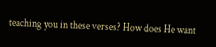teaching you in these verses? How does He want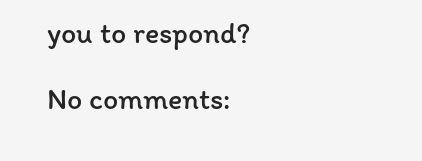you to respond?

No comments: